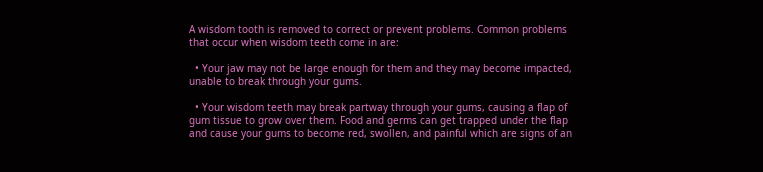A wisdom tooth is removed to correct or prevent problems. Common problems that occur when wisdom teeth come in are:

  • Your jaw may not be large enough for them and they may become impacted, unable to break through your gums.

  • Your wisdom teeth may break partway through your gums, causing a flap of gum tissue to grow over them. Food and germs can get trapped under the flap and cause your gums to become red, swollen, and painful which are signs of an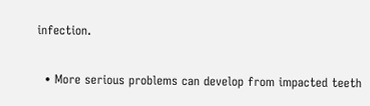infection.

  • More serious problems can develop from impacted teeth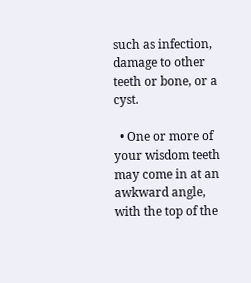such as infection, damage to other teeth or bone, or a cyst.

  • One or more of your wisdom teeth may come in at an awkward angle, with the top of the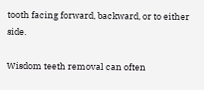tooth facing forward, backward, or to either side.

Wisdom teeth removal can often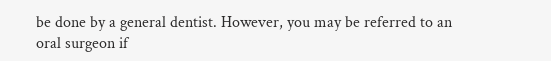be done by a general dentist. However, you may be referred to an oral surgeon if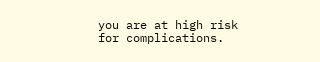you are at high risk for complications.